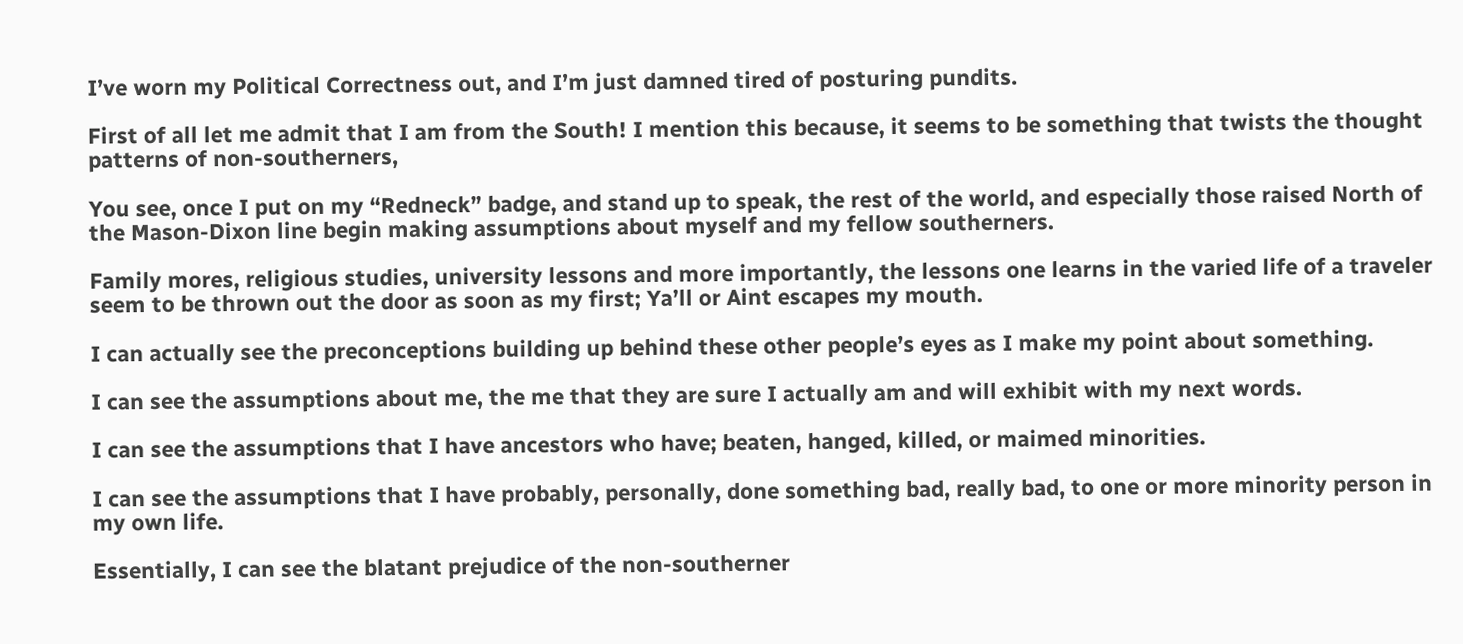I’ve worn my Political Correctness out, and I’m just damned tired of posturing pundits.

First of all let me admit that I am from the South! I mention this because, it seems to be something that twists the thought patterns of non-southerners,

You see, once I put on my “Redneck” badge, and stand up to speak, the rest of the world, and especially those raised North of the Mason-Dixon line begin making assumptions about myself and my fellow southerners.

Family mores, religious studies, university lessons and more importantly, the lessons one learns in the varied life of a traveler seem to be thrown out the door as soon as my first; Ya’ll or Aint escapes my mouth.

I can actually see the preconceptions building up behind these other people’s eyes as I make my point about something.

I can see the assumptions about me, the me that they are sure I actually am and will exhibit with my next words.

I can see the assumptions that I have ancestors who have; beaten, hanged, killed, or maimed minorities.

I can see the assumptions that I have probably, personally, done something bad, really bad, to one or more minority person in my own life.

Essentially, I can see the blatant prejudice of the non-southerner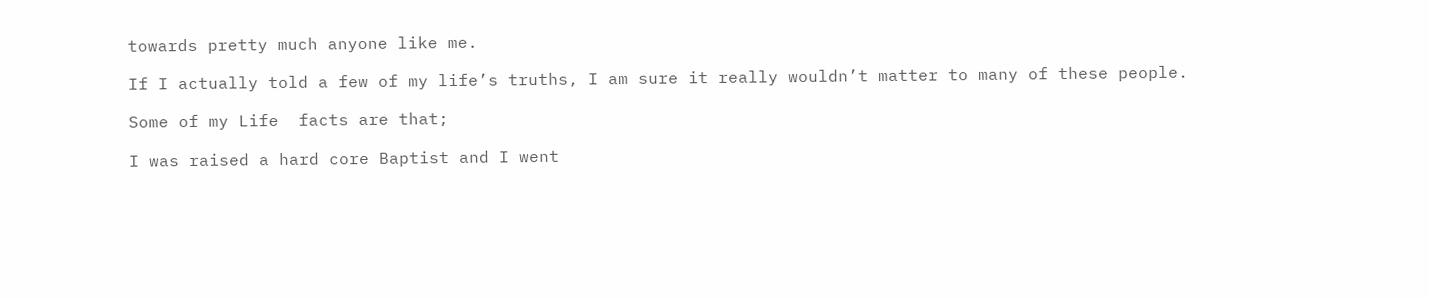towards pretty much anyone like me.

If I actually told a few of my life’s truths, I am sure it really wouldn’t matter to many of these people.

Some of my Life  facts are that;

I was raised a hard core Baptist and I went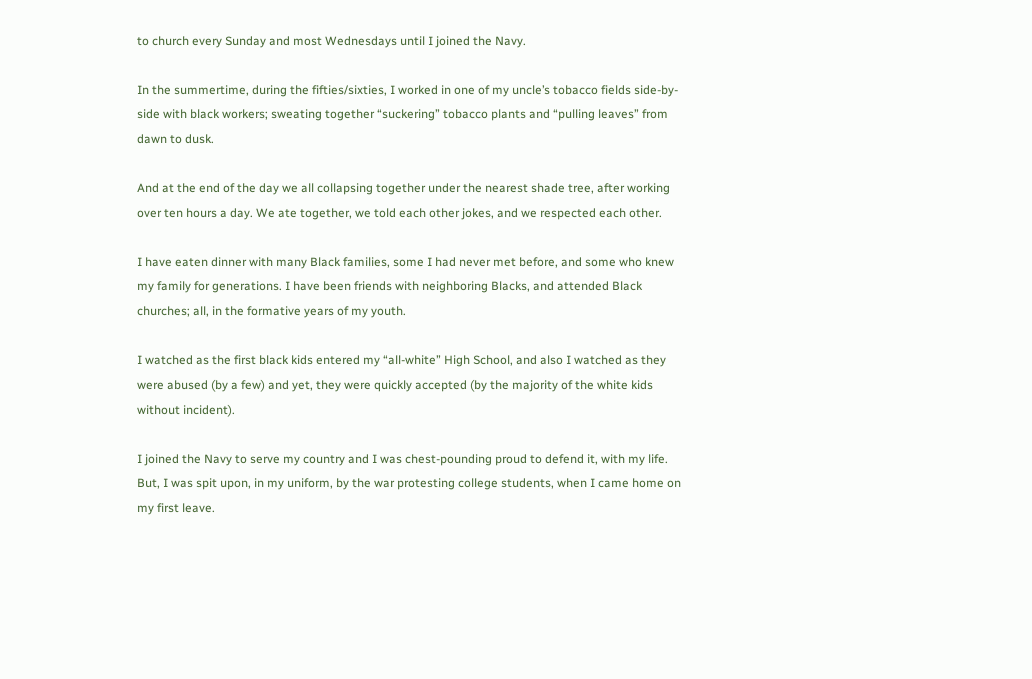to church every Sunday and most Wednesdays until I joined the Navy.

In the summertime, during the fifties/sixties, I worked in one of my uncle’s tobacco fields side-by-side with black workers; sweating together “suckering” tobacco plants and “pulling leaves” from dawn to dusk.

And at the end of the day we all collapsing together under the nearest shade tree, after working over ten hours a day. We ate together, we told each other jokes, and we respected each other.

I have eaten dinner with many Black families, some I had never met before, and some who knew my family for generations. I have been friends with neighboring Blacks, and attended Black churches; all, in the formative years of my youth.

I watched as the first black kids entered my “all-white” High School, and also I watched as they were abused (by a few) and yet, they were quickly accepted (by the majority of the white kids without incident).

I joined the Navy to serve my country and I was chest-pounding proud to defend it, with my life. But, I was spit upon, in my uniform, by the war protesting college students, when I came home on my first leave.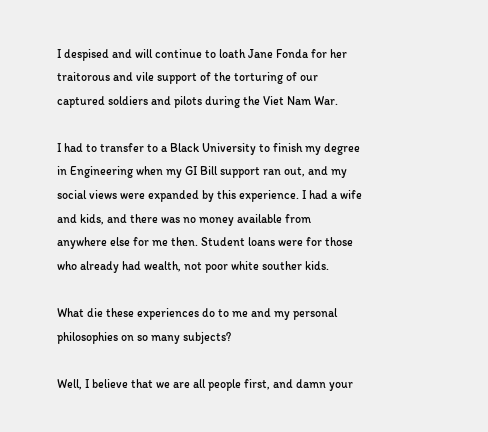I despised and will continue to loath Jane Fonda for her traitorous and vile support of the torturing of our captured soldiers and pilots during the Viet Nam War.

I had to transfer to a Black University to finish my degree in Engineering when my GI Bill support ran out, and my social views were expanded by this experience. I had a wife and kids, and there was no money available from anywhere else for me then. Student loans were for those who already had wealth, not poor white souther kids.

What die these experiences do to me and my personal philosophies on so many subjects?

Well, I believe that we are all people first, and damn your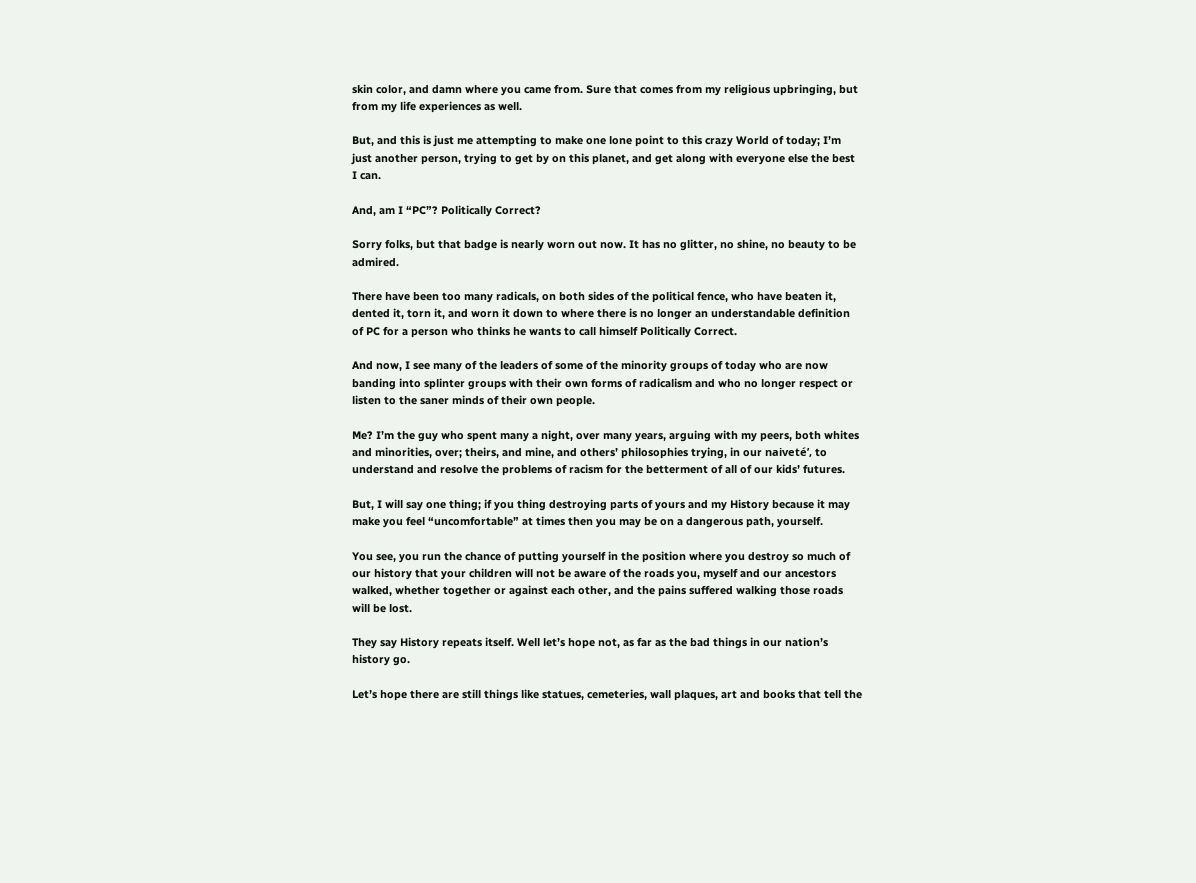skin color, and damn where you came from. Sure that comes from my religious upbringing, but from my life experiences as well.

But, and this is just me attempting to make one lone point to this crazy World of today; I’m just another person, trying to get by on this planet, and get along with everyone else the best I can.

And, am I “PC”? Politically Correct?

Sorry folks, but that badge is nearly worn out now. It has no glitter, no shine, no beauty to be admired.

There have been too many radicals, on both sides of the political fence, who have beaten it, dented it, torn it, and worn it down to where there is no longer an understandable definition of PC for a person who thinks he wants to call himself Politically Correct.

And now, I see many of the leaders of some of the minority groups of today who are now banding into splinter groups with their own forms of radicalism and who no longer respect or listen to the saner minds of their own people.

Me? I’m the guy who spent many a night, over many years, arguing with my peers, both whites and minorities, over; theirs, and mine, and others’ philosophies trying, in our naiveté’, to understand and resolve the problems of racism for the betterment of all of our kids’ futures.

But, I will say one thing; if you thing destroying parts of yours and my History because it may make you feel “uncomfortable” at times then you may be on a dangerous path, yourself.

You see, you run the chance of putting yourself in the position where you destroy so much of our history that your children will not be aware of the roads you, myself and our ancestors walked, whether together or against each other, and the pains suffered walking those roads will be lost.

They say History repeats itself. Well let’s hope not, as far as the bad things in our nation’s history go.

Let’s hope there are still things like statues, cemeteries, wall plaques, art and books that tell the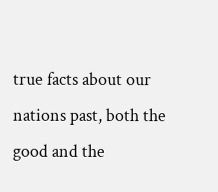true facts about our nations past, both the good and the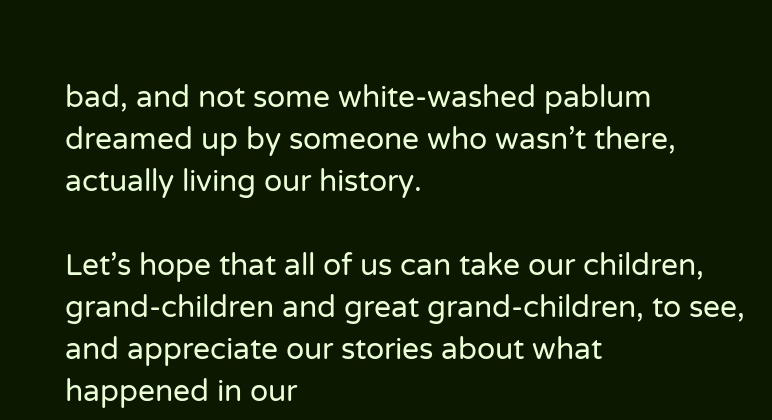bad, and not some white-washed pablum dreamed up by someone who wasn’t there, actually living our history.

Let’s hope that all of us can take our children, grand-children and great grand-children, to see, and appreciate our stories about what happened in our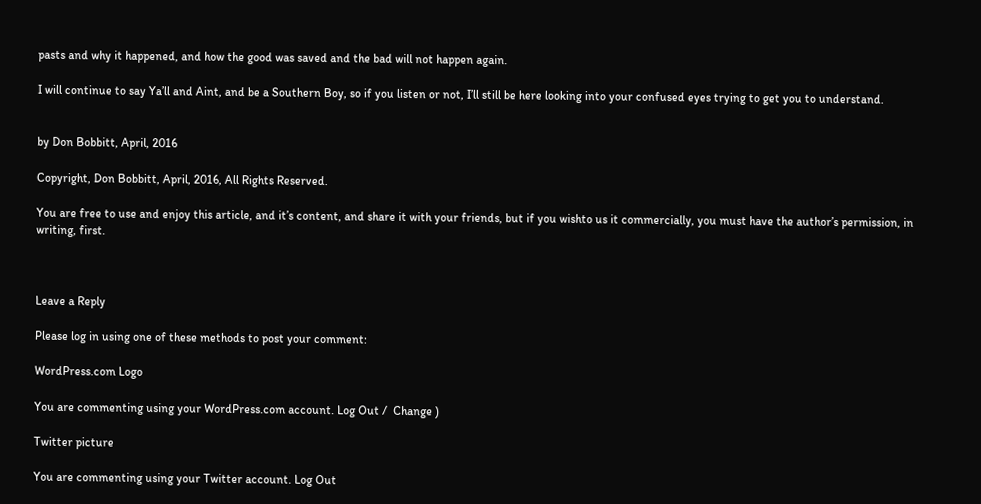pasts and why it happened, and how the good was saved and the bad will not happen again.

I will continue to say Ya’ll and Aint, and be a Southern Boy, so if you listen or not, I’ll still be here looking into your confused eyes trying to get you to understand.


by Don Bobbitt, April, 2016

Copyright, Don Bobbitt, April, 2016, All Rights Reserved.

You are free to use and enjoy this article, and it’s content, and share it with your friends, but if you wishto us it commercially, you must have the author’s permission, in writing, first.



Leave a Reply

Please log in using one of these methods to post your comment:

WordPress.com Logo

You are commenting using your WordPress.com account. Log Out /  Change )

Twitter picture

You are commenting using your Twitter account. Log Out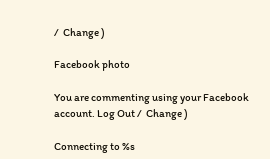/  Change )

Facebook photo

You are commenting using your Facebook account. Log Out /  Change )

Connecting to %s